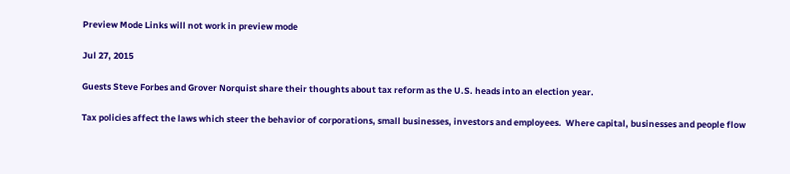Preview Mode Links will not work in preview mode

Jul 27, 2015

Guests Steve Forbes and Grover Norquist share their thoughts about tax reform as the U.S. heads into an election year.

Tax policies affect the laws which steer the behavior of corporations, small businesses, investors and employees.  Where capital, businesses and people flow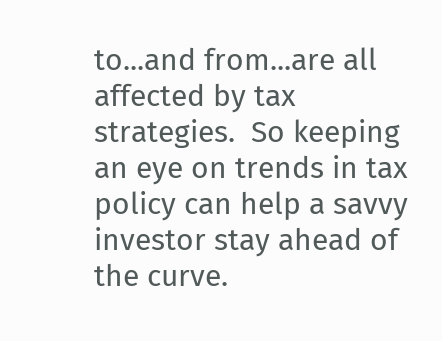to...and from...are all affected by tax strategies.  So keeping an eye on trends in tax policy can help a savvy investor stay ahead of the curve.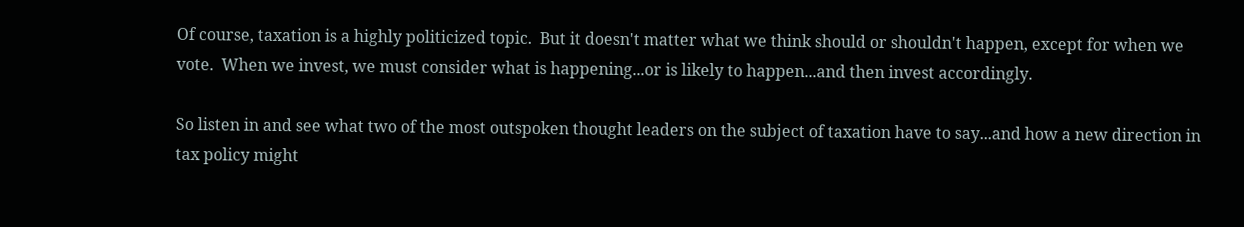Of course, taxation is a highly politicized topic.  But it doesn't matter what we think should or shouldn't happen, except for when we vote.  When we invest, we must consider what is happening...or is likely to happen...and then invest accordingly.

So listen in and see what two of the most outspoken thought leaders on the subject of taxation have to say...and how a new direction in tax policy might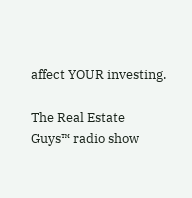affect YOUR investing.

The Real Estate Guys™ radio show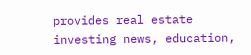provides real estate investing news, education,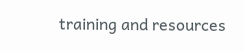training and resources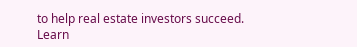to help real estate investors succeed.  Learn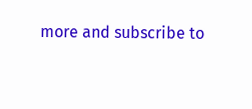more and subscribe to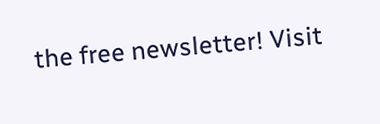the free newsletter! Visit